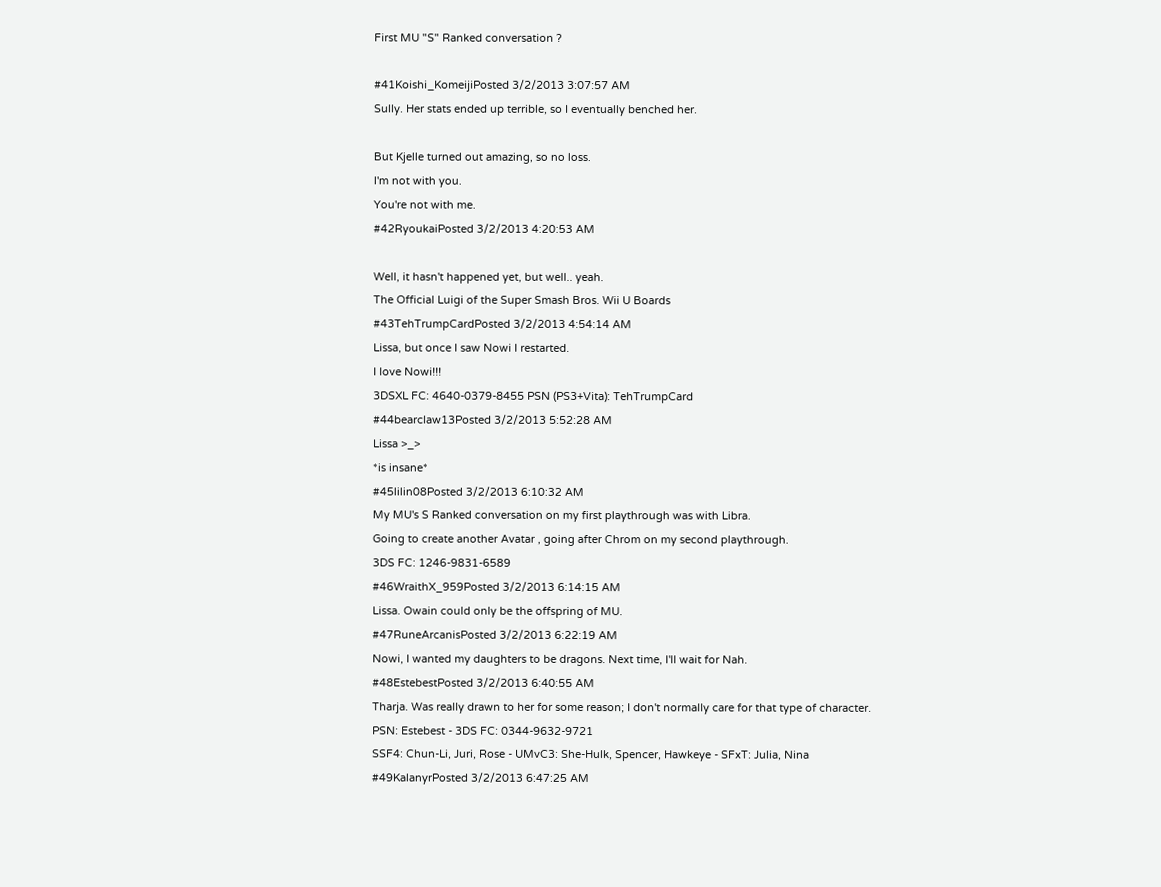First MU "S" Ranked conversation ?

#41Koishi_KomeijiPosted 3/2/2013 3:07:57 AM
Sully. Her stats ended up terrible, so I eventually benched her.

But Kjelle turned out amazing, so no loss.
I'm not with you.
You're not with me.
#42RyoukaiPosted 3/2/2013 4:20:53 AM

Well, it hasn't happened yet, but well.. yeah.
The Official Luigi of the Super Smash Bros. Wii U Boards
#43TehTrumpCardPosted 3/2/2013 4:54:14 AM
Lissa, but once I saw Nowi I restarted.
I love Nowi!!!
3DSXL FC: 4640-0379-8455 PSN (PS3+Vita): TehTrumpCard
#44bearclaw13Posted 3/2/2013 5:52:28 AM
Lissa >_>
*is insane*
#45lilin08Posted 3/2/2013 6:10:32 AM
My MU's S Ranked conversation on my first playthrough was with Libra.
Going to create another Avatar , going after Chrom on my second playthrough.
3DS FC: 1246-9831-6589
#46WraithX_959Posted 3/2/2013 6:14:15 AM
Lissa. Owain could only be the offspring of MU.
#47RuneArcanisPosted 3/2/2013 6:22:19 AM
Nowi, I wanted my daughters to be dragons. Next time, I'll wait for Nah.
#48EstebestPosted 3/2/2013 6:40:55 AM
Tharja. Was really drawn to her for some reason; I don't normally care for that type of character.
PSN: Estebest - 3DS FC: 0344-9632-9721
SSF4: Chun-Li, Juri, Rose - UMvC3: She-Hulk, Spencer, Hawkeye - SFxT: Julia, Nina
#49KalanyrPosted 3/2/2013 6:47:25 AM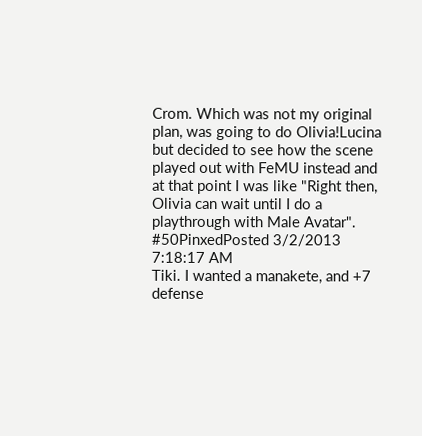Crom. Which was not my original plan, was going to do Olivia!Lucina but decided to see how the scene played out with FeMU instead and at that point I was like "Right then, Olivia can wait until I do a playthrough with Male Avatar".
#50PinxedPosted 3/2/2013 7:18:17 AM
Tiki. I wanted a manakete, and +7 defense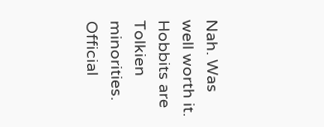Nah. Was well worth it.
Hobbits are Tolkien minorities.
Official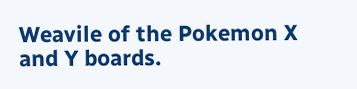Weavile of the Pokemon X and Y boards.